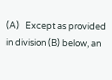(A)   Except as provided in division (B) below, an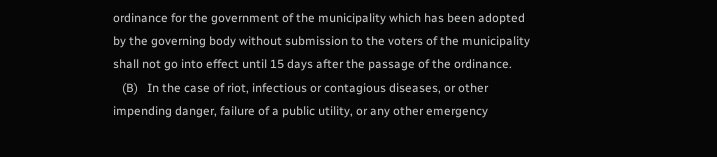ordinance for the government of the municipality which has been adopted by the governing body without submission to the voters of the municipality shall not go into effect until 15 days after the passage of the ordinance.
   (B)   In the case of riot, infectious or contagious diseases, or other impending danger, failure of a public utility, or any other emergency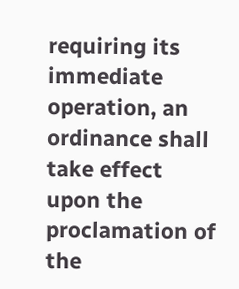requiring its immediate operation, an ordinance shall take effect upon the proclamation of the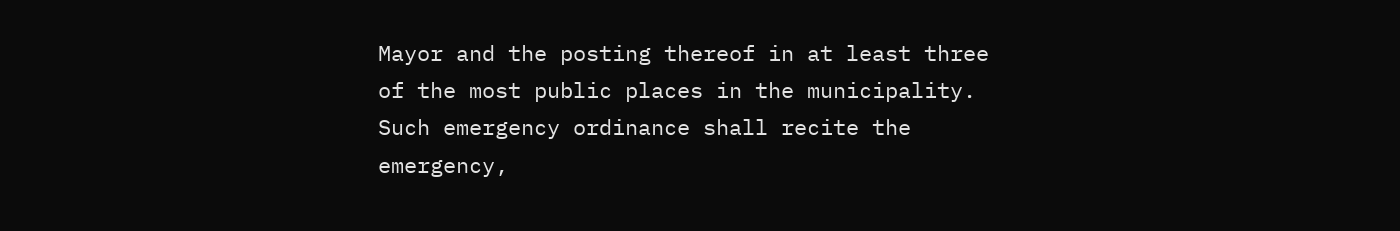Mayor and the posting thereof in at least three of the most public places in the municipality. Such emergency ordinance shall recite the emergency,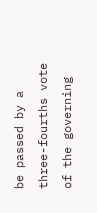be passed by a three-fourths vote of the governing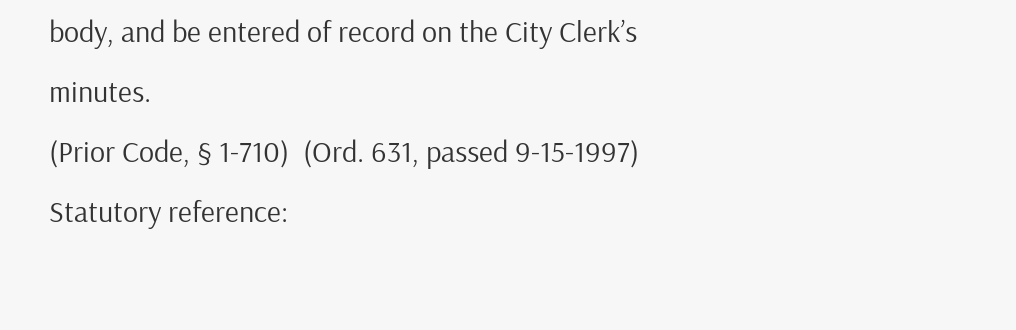body, and be entered of record on the City Clerk’s minutes.
(Prior Code, § 1-710)  (Ord. 631, passed 9-15-1997)
Statutory reference: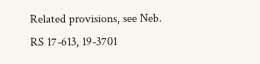Related provisions, see Neb. RS 17-613, 19-3701